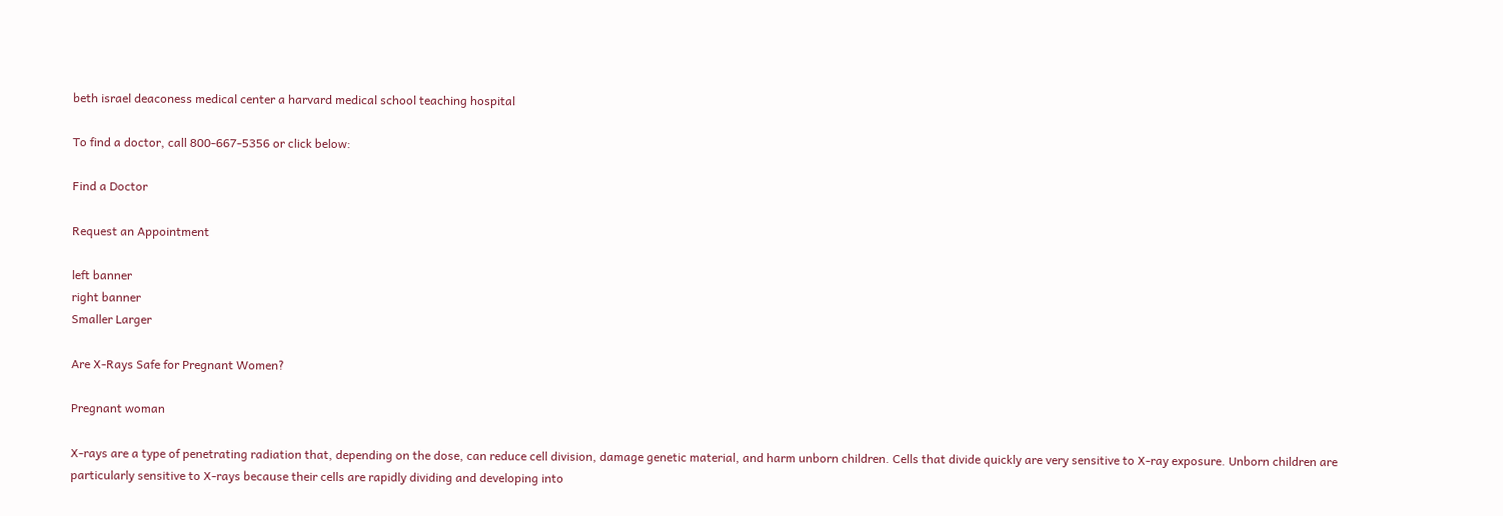beth israel deaconess medical center a harvard medical school teaching hospital

To find a doctor, call 800-667-5356 or click below:

Find a Doctor

Request an Appointment

left banner
right banner
Smaller Larger

Are X-Rays Safe for Pregnant Women?

Pregnant woman

X-rays are a type of penetrating radiation that, depending on the dose, can reduce cell division, damage genetic material, and harm unborn children. Cells that divide quickly are very sensitive to X-ray exposure. Unborn children are particularly sensitive to X-rays because their cells are rapidly dividing and developing into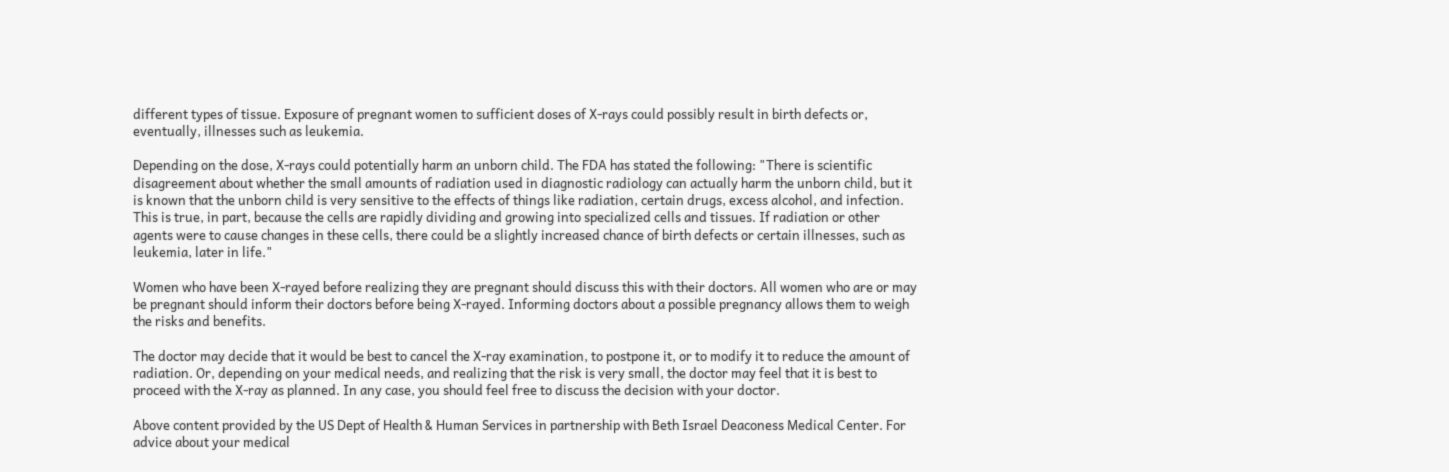different types of tissue. Exposure of pregnant women to sufficient doses of X-rays could possibly result in birth defects or, eventually, illnesses such as leukemia.

Depending on the dose, X-rays could potentially harm an unborn child. The FDA has stated the following: "There is scientific disagreement about whether the small amounts of radiation used in diagnostic radiology can actually harm the unborn child, but it is known that the unborn child is very sensitive to the effects of things like radiation, certain drugs, excess alcohol, and infection. This is true, in part, because the cells are rapidly dividing and growing into specialized cells and tissues. If radiation or other agents were to cause changes in these cells, there could be a slightly increased chance of birth defects or certain illnesses, such as leukemia, later in life."

Women who have been X-rayed before realizing they are pregnant should discuss this with their doctors. All women who are or may be pregnant should inform their doctors before being X-rayed. Informing doctors about a possible pregnancy allows them to weigh the risks and benefits.

The doctor may decide that it would be best to cancel the X-ray examination, to postpone it, or to modify it to reduce the amount of radiation. Or, depending on your medical needs, and realizing that the risk is very small, the doctor may feel that it is best to proceed with the X-ray as planned. In any case, you should feel free to discuss the decision with your doctor.

Above content provided by the US Dept of Health & Human Services in partnership with Beth Israel Deaconess Medical Center. For advice about your medical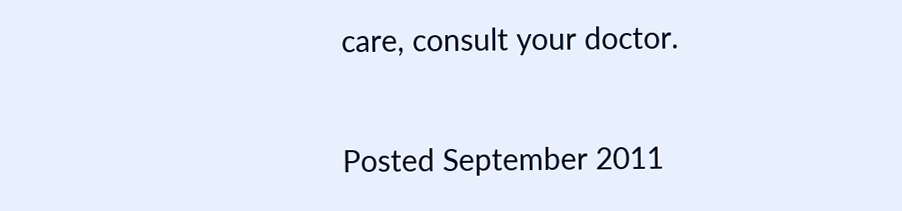care, consult your doctor.

Posted September 2011